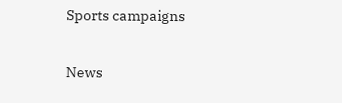Sports campaigns

News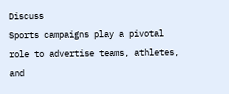Discuss
Sports campaigns play a pivotal role to advertise teams, athletes, and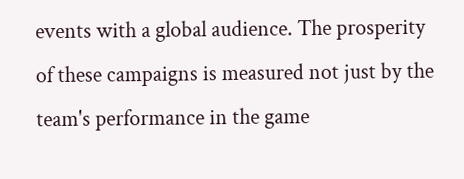events with a global audience. The prosperity of these campaigns is measured not just by the team's performance in the game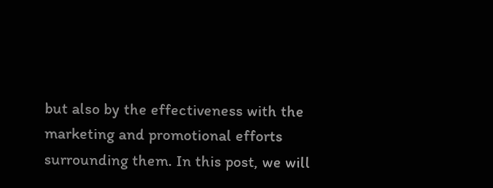but also by the effectiveness with the marketing and promotional efforts surrounding them. In this post, we will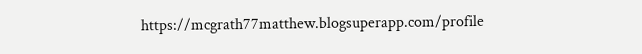https://mcgrath77matthew.blogsuperapp.com/profile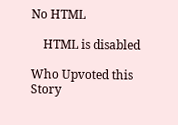No HTML

    HTML is disabled

Who Upvoted this Story